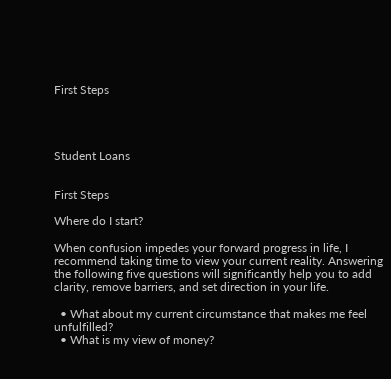First Steps




Student Loans


First Steps

Where do I start?

When confusion impedes your forward progress in life, I recommend taking time to view your current reality. Answering the following five questions will significantly help you to add clarity, remove barriers, and set direction in your life.

  • What about my current circumstance that makes me feel unfulfilled?
  • What is my view of money?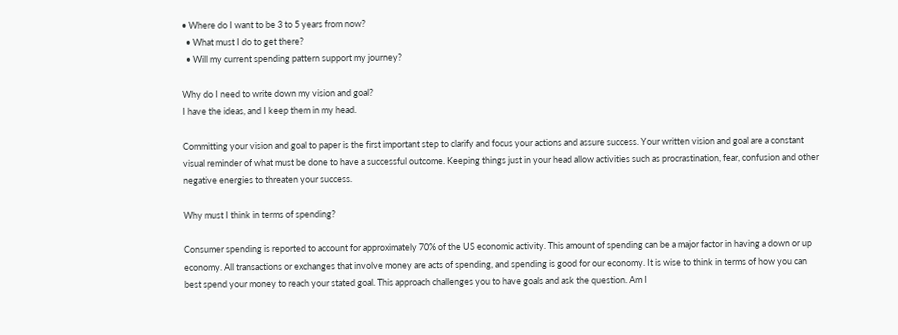• Where do I want to be 3 to 5 years from now?
  • What must I do to get there?
  • Will my current spending pattern support my journey?

Why do I need to write down my vision and goal?
I have the ideas, and I keep them in my head.

Committing your vision and goal to paper is the first important step to clarify and focus your actions and assure success. Your written vision and goal are a constant visual reminder of what must be done to have a successful outcome. Keeping things just in your head allow activities such as procrastination, fear, confusion and other negative energies to threaten your success.

Why must I think in terms of spending?

Consumer spending is reported to account for approximately 70% of the US economic activity. This amount of spending can be a major factor in having a down or up economy. All transactions or exchanges that involve money are acts of spending, and spending is good for our economy. It is wise to think in terms of how you can best spend your money to reach your stated goal. This approach challenges you to have goals and ask the question. Am I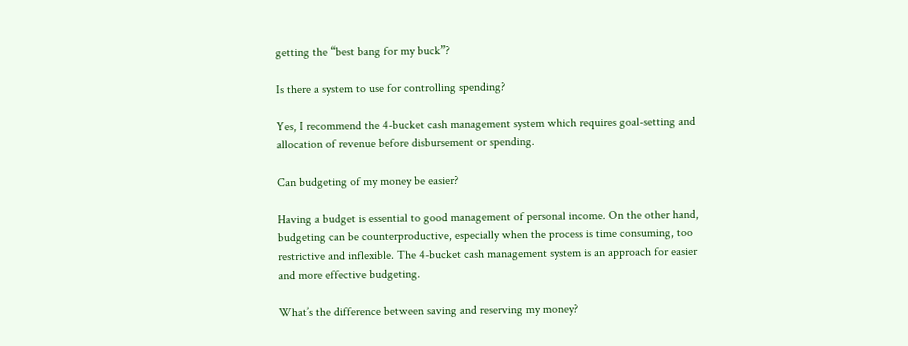getting the “best bang for my buck”?

Is there a system to use for controlling spending?

Yes, I recommend the 4-bucket cash management system which requires goal-setting and allocation of revenue before disbursement or spending.

Can budgeting of my money be easier?

Having a budget is essential to good management of personal income. On the other hand, budgeting can be counterproductive, especially when the process is time consuming, too restrictive and inflexible. The 4-bucket cash management system is an approach for easier and more effective budgeting.

What’s the difference between saving and reserving my money?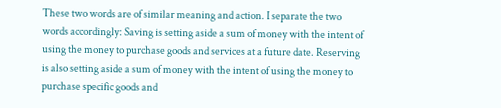These two words are of similar meaning and action. I separate the two words accordingly: Saving is setting aside a sum of money with the intent of using the money to purchase goods and services at a future date. Reserving is also setting aside a sum of money with the intent of using the money to purchase specific goods and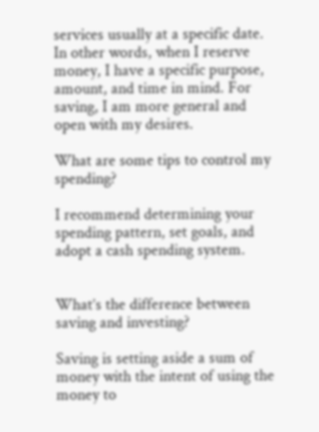services usually at a specific date. In other words, when I reserve money, I have a specific purpose, amount, and time in mind. For saving, I am more general and open with my desires.

What are some tips to control my spending?

I recommend determining your spending pattern, set goals, and adopt a cash spending system.


What’s the difference between saving and investing?

Saving is setting aside a sum of money with the intent of using the money to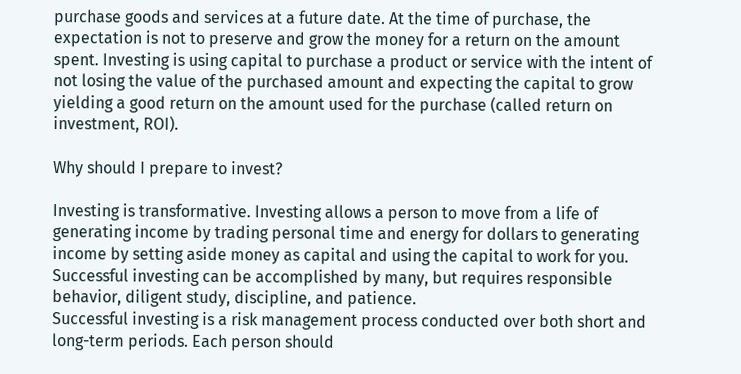purchase goods and services at a future date. At the time of purchase, the expectation is not to preserve and grow the money for a return on the amount spent. Investing is using capital to purchase a product or service with the intent of not losing the value of the purchased amount and expecting the capital to grow yielding a good return on the amount used for the purchase (called return on investment, ROI).

Why should I prepare to invest?

Investing is transformative. Investing allows a person to move from a life of generating income by trading personal time and energy for dollars to generating income by setting aside money as capital and using the capital to work for you. Successful investing can be accomplished by many, but requires responsible behavior, diligent study, discipline, and patience.
Successful investing is a risk management process conducted over both short and long-term periods. Each person should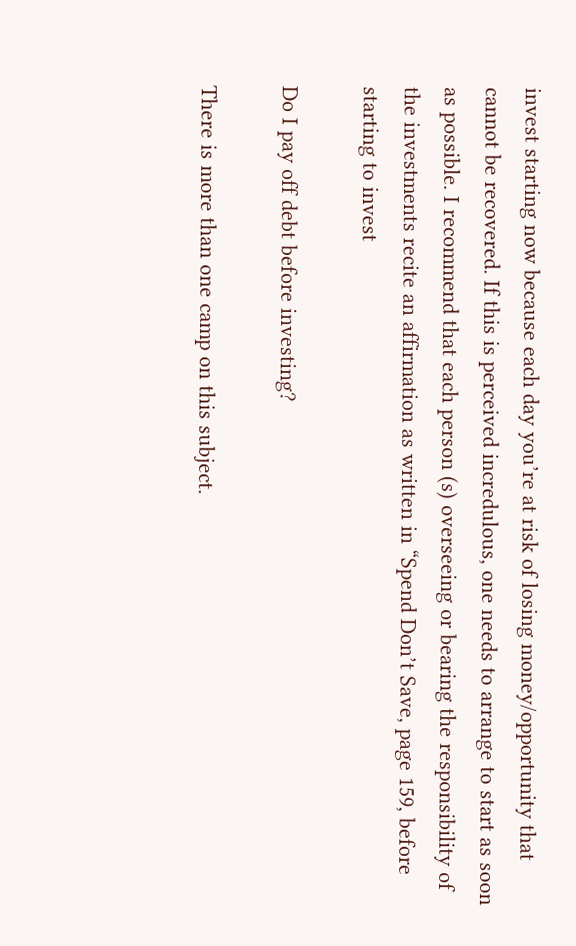invest starting now because each day you’re at risk of losing money/opportunity that cannot be recovered. If this is perceived incredulous, one needs to arrange to start as soon as possible. I recommend that each person (s) overseeing or bearing the responsibility of the investments recite an affirmation as written in “Spend Don’t Save, page 159, before starting to invest

Do I pay off debt before investing?

There is more than one camp on this subject.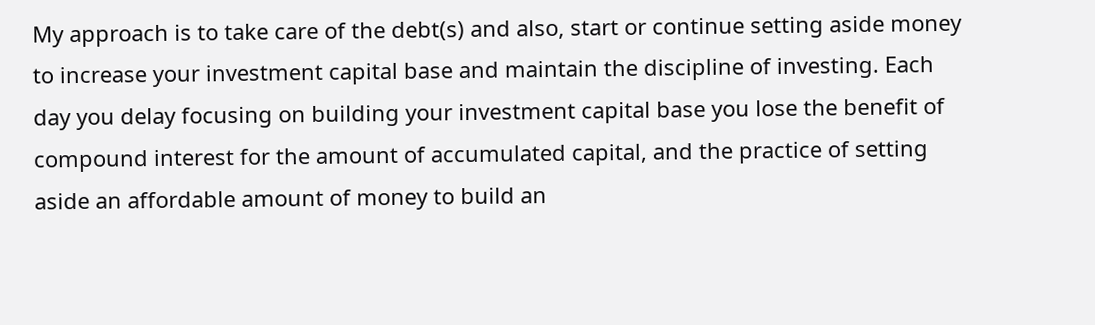My approach is to take care of the debt(s) and also, start or continue setting aside money to increase your investment capital base and maintain the discipline of investing. Each day you delay focusing on building your investment capital base you lose the benefit of compound interest for the amount of accumulated capital, and the practice of setting aside an affordable amount of money to build an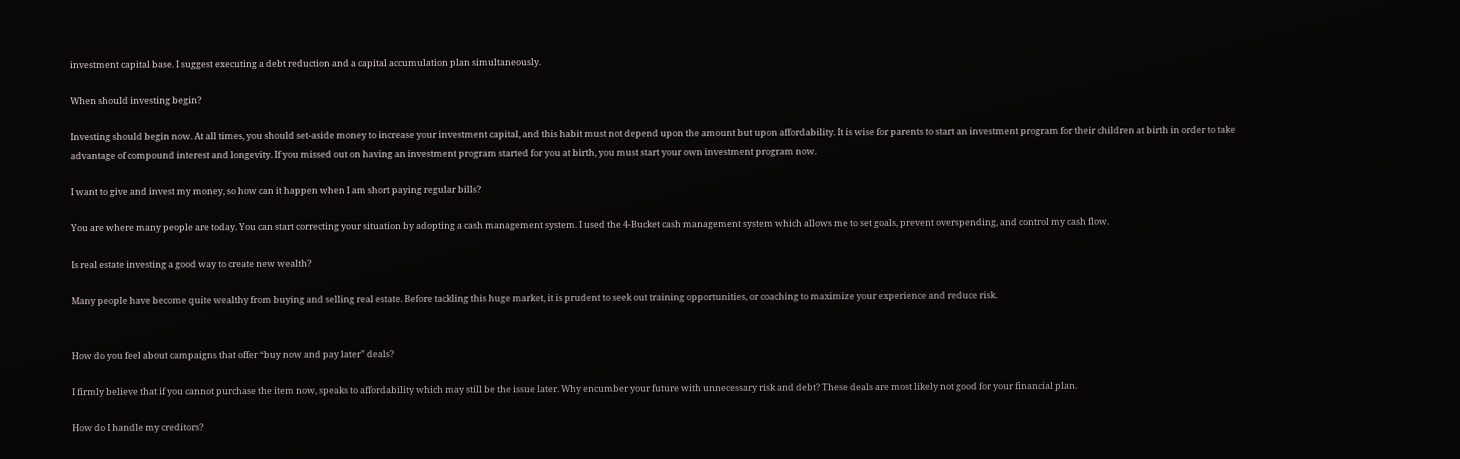investment capital base. I suggest executing a debt reduction and a capital accumulation plan simultaneously.

When should investing begin?

Investing should begin now. At all times, you should set-aside money to increase your investment capital, and this habit must not depend upon the amount but upon affordability. It is wise for parents to start an investment program for their children at birth in order to take advantage of compound interest and longevity. If you missed out on having an investment program started for you at birth, you must start your own investment program now.

I want to give and invest my money, so how can it happen when I am short paying regular bills?

You are where many people are today. You can start correcting your situation by adopting a cash management system. I used the 4-Bucket cash management system which allows me to set goals, prevent overspending, and control my cash flow.

Is real estate investing a good way to create new wealth?

Many people have become quite wealthy from buying and selling real estate. Before tackling this huge market, it is prudent to seek out training opportunities, or coaching to maximize your experience and reduce risk.


How do you feel about campaigns that offer “buy now and pay later” deals?

I firmly believe that if you cannot purchase the item now, speaks to affordability which may still be the issue later. Why encumber your future with unnecessary risk and debt? These deals are most likely not good for your financial plan.

How do I handle my creditors?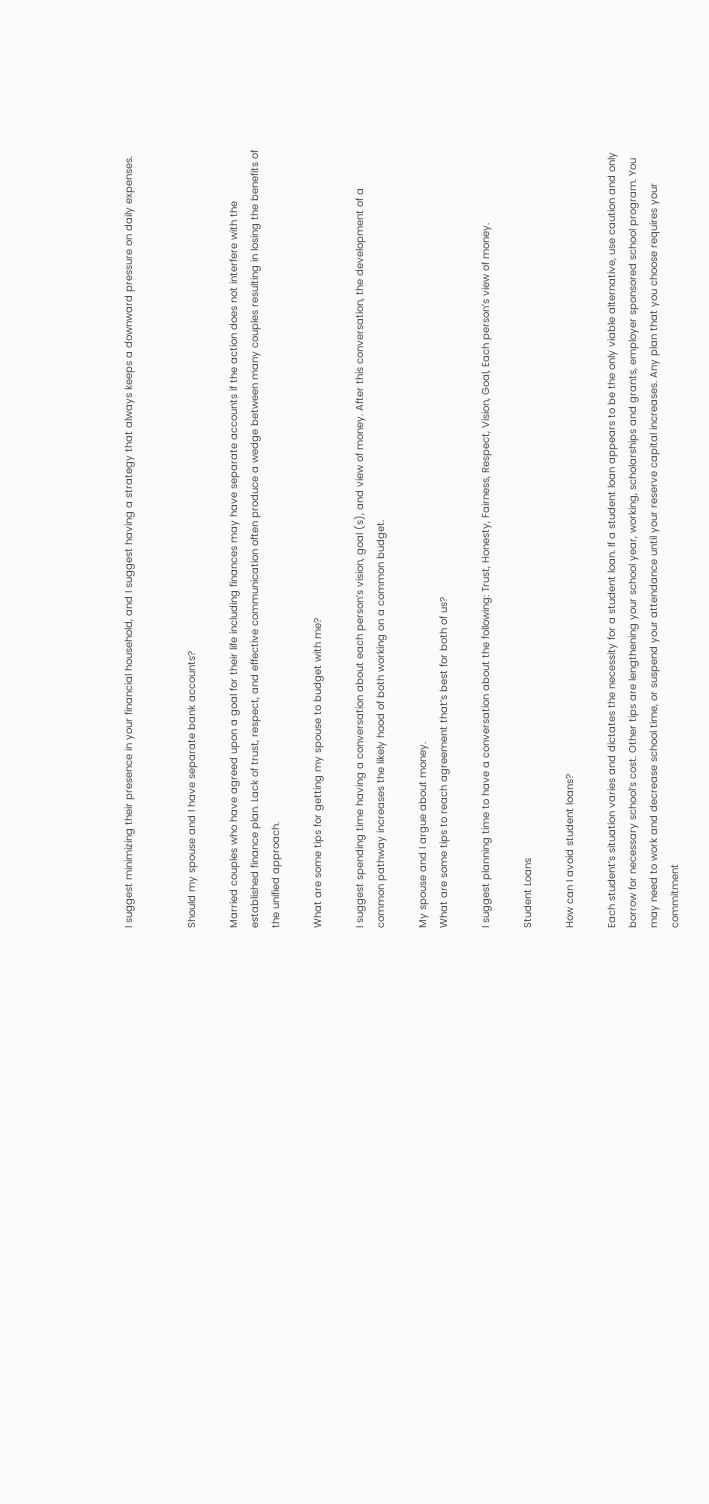I suggest minimizing their presence in your financial household, and I suggest having a strategy that always keeps a downward pressure on daily expenses.


Should my spouse and I have separate bank accounts?

Married couples who have agreed upon a goal for their life including finances may have separate accounts if the action does not interfere with the established finance plan. Lack of trust, respect, and effective communication often produce a wedge between many couples resulting in losing the benefits of the unified approach.

What are some tips for getting my spouse to budget with me?

I suggest spending time having a conversation about each person’s vision, goal (s), and view of money. After this conversation, the development of a common pathway increases the likely hood of both working on a common budget.

My spouse and I argue about money.
What are some tips to reach agreement that’s best for both of us?

I suggest planning time to have a conversation about the following: Trust, Honesty, Fairness, Respect, Vision, Goal, Each person’s view of money.

Student Loans

How can I avoid student loans?

Each student’s situation varies and dictates the necessity for a student loan. If a student loan appears to be the only viable alternative, use caution and only borrow for necessary school’s cost. Other tips are lengthening your school year, working, scholarships and grants, employer sponsored school program. You may need to work and decrease school time, or suspend your attendance until your reserve capital increases. Any plan that you choose requires your commitment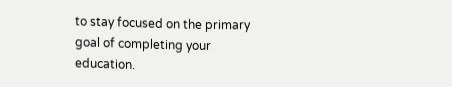to stay focused on the primary goal of completing your education.